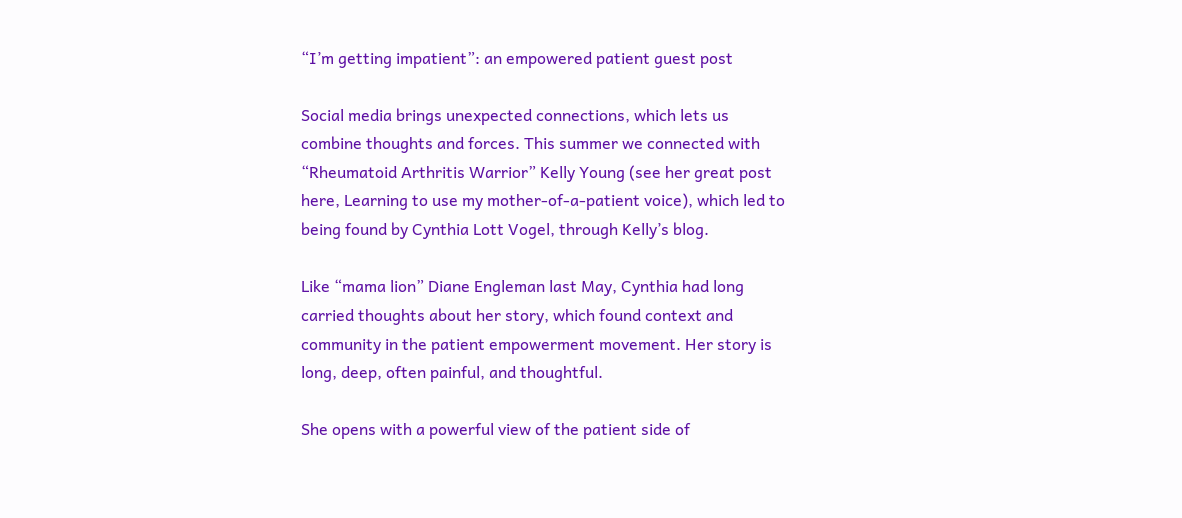“I’m getting impatient”: an empowered patient guest post

Social media brings unexpected connections, which lets us combine thoughts and forces. This summer we connected with “Rheumatoid Arthritis Warrior” Kelly Young (see her great post here, Learning to use my mother-of-a-patient voice), which led to being found by Cynthia Lott Vogel, through Kelly’s blog.

Like “mama lion” Diane Engleman last May, Cynthia had long carried thoughts about her story, which found context and community in the patient empowerment movement. Her story is long, deep, often painful, and thoughtful.

She opens with a powerful view of the patient side of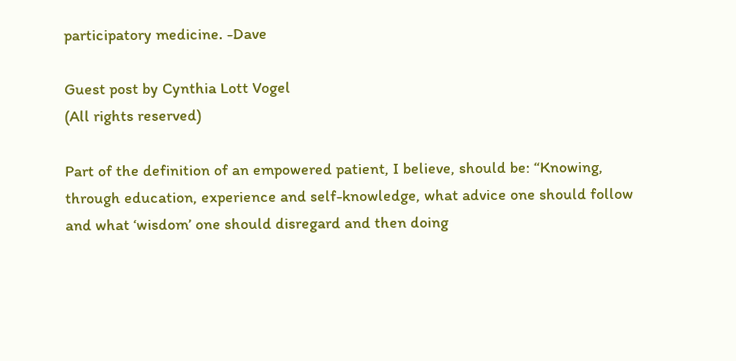participatory medicine. -Dave

Guest post by Cynthia Lott Vogel
(All rights reserved)

Part of the definition of an empowered patient, I believe, should be: “Knowing, through education, experience and self-knowledge, what advice one should follow and what ‘wisdom’ one should disregard and then doing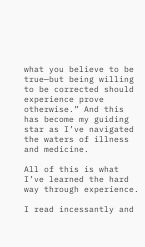what you believe to be true—but being willing to be corrected should experience prove otherwise.” And this has become my guiding star as I’ve navigated the waters of illness and medicine.

All of this is what I’ve learned the hard way through experience.

I read incessantly and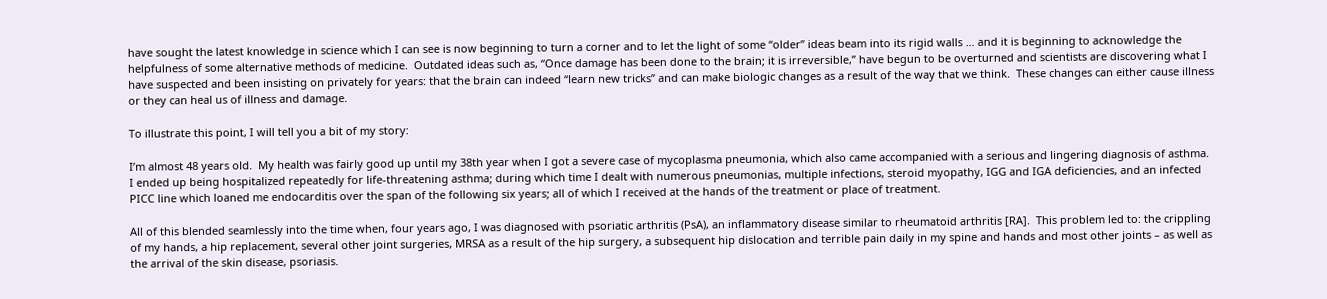have sought the latest knowledge in science which I can see is now beginning to turn a corner and to let the light of some “older” ideas beam into its rigid walls … and it is beginning to acknowledge the helpfulness of some alternative methods of medicine.  Outdated ideas such as, “Once damage has been done to the brain; it is irreversible,” have begun to be overturned and scientists are discovering what I have suspected and been insisting on privately for years: that the brain can indeed “learn new tricks” and can make biologic changes as a result of the way that we think.  These changes can either cause illness or they can heal us of illness and damage.

To illustrate this point, I will tell you a bit of my story:

I’m almost 48 years old.  My health was fairly good up until my 38th year when I got a severe case of mycoplasma pneumonia, which also came accompanied with a serious and lingering diagnosis of asthma. I ended up being hospitalized repeatedly for life-threatening asthma; during which time I dealt with numerous pneumonias, multiple infections, steroid myopathy, IGG and IGA deficiencies, and an infected PICC line which loaned me endocarditis over the span of the following six years; all of which I received at the hands of the treatment or place of treatment.

All of this blended seamlessly into the time when, four years ago, I was diagnosed with psoriatic arthritis (PsA), an inflammatory disease similar to rheumatoid arthritis [RA].  This problem led to: the crippling of my hands, a hip replacement, several other joint surgeries, MRSA as a result of the hip surgery, a subsequent hip dislocation and terrible pain daily in my spine and hands and most other joints – as well as the arrival of the skin disease, psoriasis.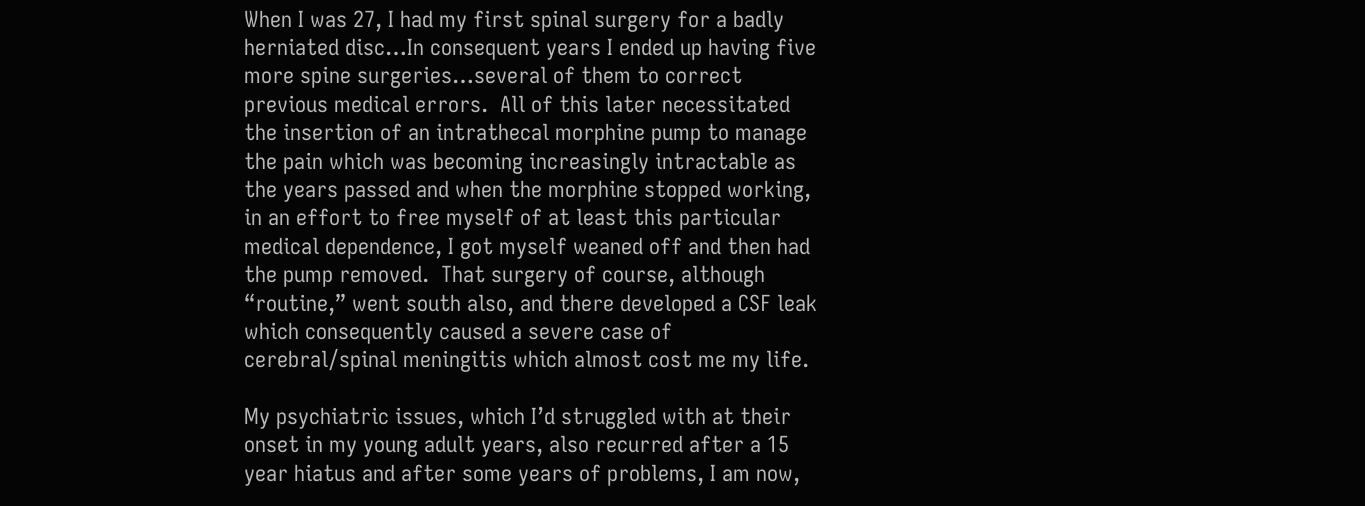When I was 27, I had my first spinal surgery for a badly herniated disc…In consequent years I ended up having five more spine surgeries…several of them to correct previous medical errors.  All of this later necessitated the insertion of an intrathecal morphine pump to manage the pain which was becoming increasingly intractable as the years passed and when the morphine stopped working, in an effort to free myself of at least this particular medical dependence, I got myself weaned off and then had the pump removed.  That surgery of course, although “routine,” went south also, and there developed a CSF leak which consequently caused a severe case of cerebral/spinal meningitis which almost cost me my life.

My psychiatric issues, which I’d struggled with at their onset in my young adult years, also recurred after a 15 year hiatus and after some years of problems, I am now,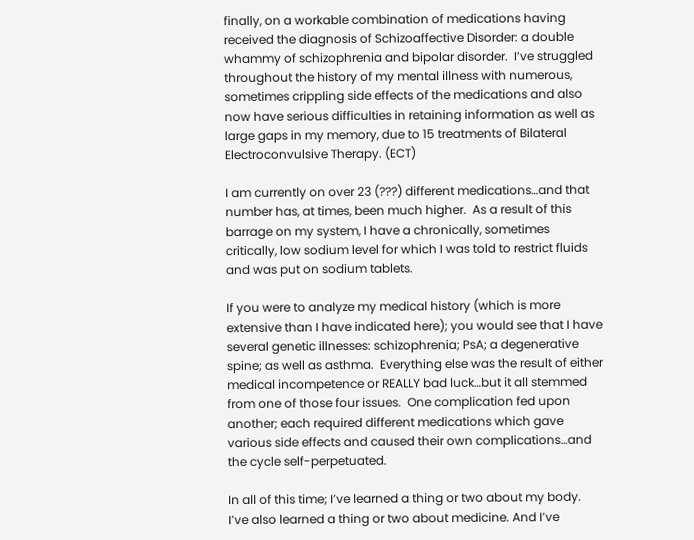finally, on a workable combination of medications having received the diagnosis of Schizoaffective Disorder: a double whammy of schizophrenia and bipolar disorder.  I’ve struggled throughout the history of my mental illness with numerous, sometimes crippling side effects of the medications and also now have serious difficulties in retaining information as well as large gaps in my memory, due to 15 treatments of Bilateral Electroconvulsive Therapy. (ECT)

I am currently on over 23 (???) different medications…and that number has, at times, been much higher.  As a result of this barrage on my system, I have a chronically, sometimes critically, low sodium level for which I was told to restrict fluids and was put on sodium tablets.

If you were to analyze my medical history (which is more extensive than I have indicated here); you would see that I have several genetic illnesses: schizophrenia; PsA; a degenerative spine; as well as asthma.  Everything else was the result of either medical incompetence or REALLY bad luck…but it all stemmed from one of those four issues.  One complication fed upon another; each required different medications which gave various side effects and caused their own complications…and the cycle self-perpetuated.

In all of this time; I’ve learned a thing or two about my body.  I’ve also learned a thing or two about medicine. And I’ve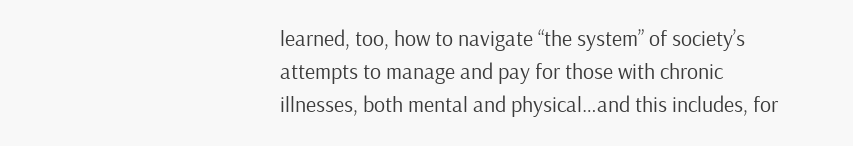learned, too, how to navigate “the system” of society’s attempts to manage and pay for those with chronic illnesses, both mental and physical…and this includes, for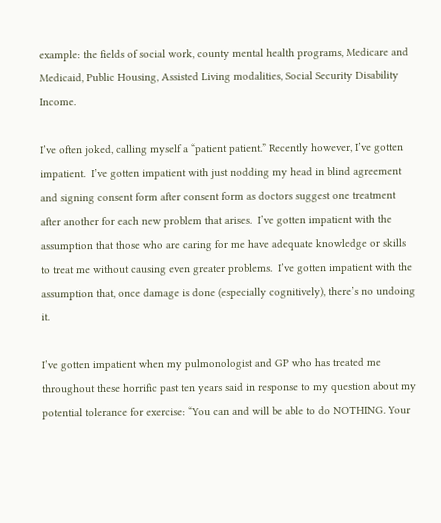example: the fields of social work, county mental health programs, Medicare and Medicaid, Public Housing, Assisted Living modalities, Social Security Disability Income.

I’ve often joked, calling myself a “patient patient.” Recently however, I’ve gotten impatient.  I’ve gotten impatient with just nodding my head in blind agreement and signing consent form after consent form as doctors suggest one treatment after another for each new problem that arises.  I’ve gotten impatient with the assumption that those who are caring for me have adequate knowledge or skills to treat me without causing even greater problems.  I’ve gotten impatient with the assumption that, once damage is done (especially cognitively), there’s no undoing it.

I’ve gotten impatient when my pulmonologist and GP who has treated me throughout these horrific past ten years said in response to my question about my potential tolerance for exercise: “You can and will be able to do NOTHING. Your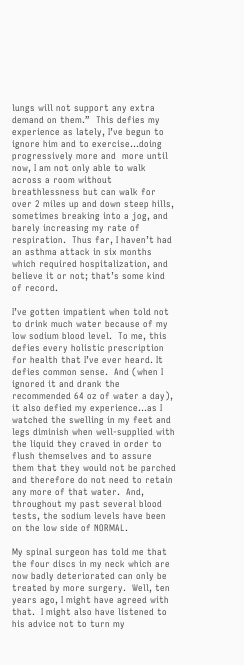lungs will not support any extra demand on them.”  This defies my experience as lately, I’ve begun to ignore him and to exercise…doing progressively more and  more until now, I am not only able to walk across a room without breathlessness but can walk for over 2 miles up and down steep hills, sometimes breaking into a jog, and barely increasing my rate of respiration.  Thus far, I haven’t had an asthma attack in six months which required hospitalization, and believe it or not; that’s some kind of record.

I’ve gotten impatient when told not to drink much water because of my low sodium blood level.  To me, this defies every holistic prescription for health that I’ve ever heard. It defies common sense.  And (when I ignored it and drank the recommended 64 oz of water a day), it also defied my experience…as I watched the swelling in my feet and legs diminish when well-supplied with the liquid they craved in order to flush themselves and to assure them that they would not be parched and therefore do not need to retain any more of that water.  And, throughout my past several blood tests, the sodium levels have been on the low side of NORMAL.

My spinal surgeon has told me that the four discs in my neck which are now badly deteriorated can only be treated by more surgery.  Well, ten years ago, I might have agreed with that.  I might also have listened to his advice not to turn my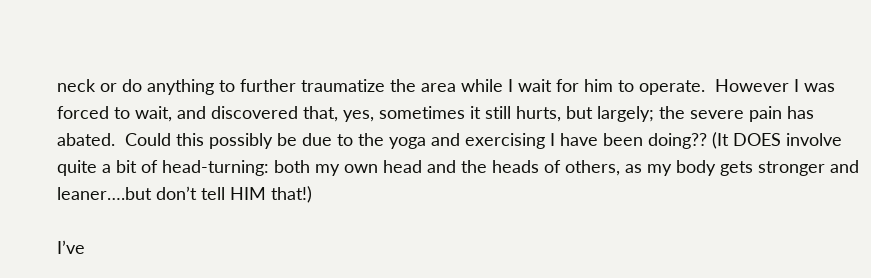neck or do anything to further traumatize the area while I wait for him to operate.  However I was forced to wait, and discovered that, yes, sometimes it still hurts, but largely; the severe pain has abated.  Could this possibly be due to the yoga and exercising I have been doing?? (It DOES involve quite a bit of head-turning: both my own head and the heads of others, as my body gets stronger and leaner….but don’t tell HIM that!)

I’ve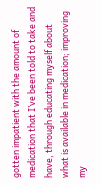gotten impatient with the amount of medication that I’ve been told to take and have, through educating myself about what is available in medication; improving my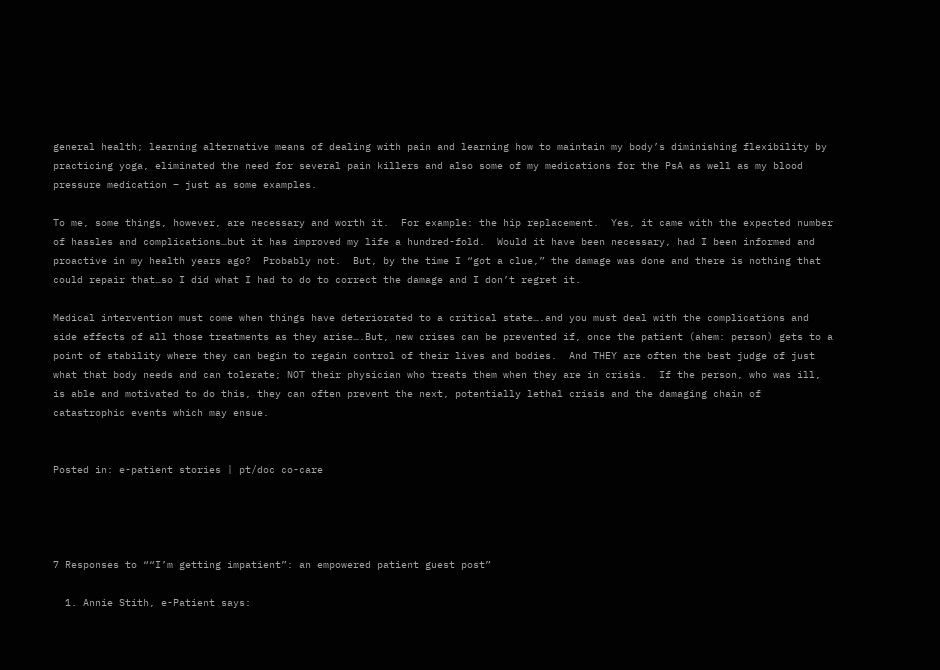general health; learning alternative means of dealing with pain and learning how to maintain my body’s diminishing flexibility by practicing yoga, eliminated the need for several pain killers and also some of my medications for the PsA as well as my blood pressure medication – just as some examples.

To me, some things, however, are necessary and worth it.  For example: the hip replacement.  Yes, it came with the expected number of hassles and complications…but it has improved my life a hundred-fold.  Would it have been necessary, had I been informed and proactive in my health years ago?  Probably not.  But, by the time I “got a clue,” the damage was done and there is nothing that could repair that…so I did what I had to do to correct the damage and I don’t regret it.

Medical intervention must come when things have deteriorated to a critical state….and you must deal with the complications and side effects of all those treatments as they arise….But, new crises can be prevented if, once the patient (ahem: person) gets to a point of stability where they can begin to regain control of their lives and bodies.  And THEY are often the best judge of just what that body needs and can tolerate; NOT their physician who treats them when they are in crisis.  If the person, who was ill, is able and motivated to do this, they can often prevent the next, potentially lethal crisis and the damaging chain of catastrophic events which may ensue.


Posted in: e-patient stories | pt/doc co-care




7 Responses to ““I’m getting impatient”: an empowered patient guest post”

  1. Annie Stith, e-Patient says: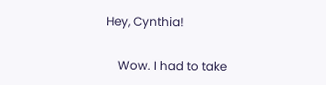Hey, Cynthia!

    Wow. I had to take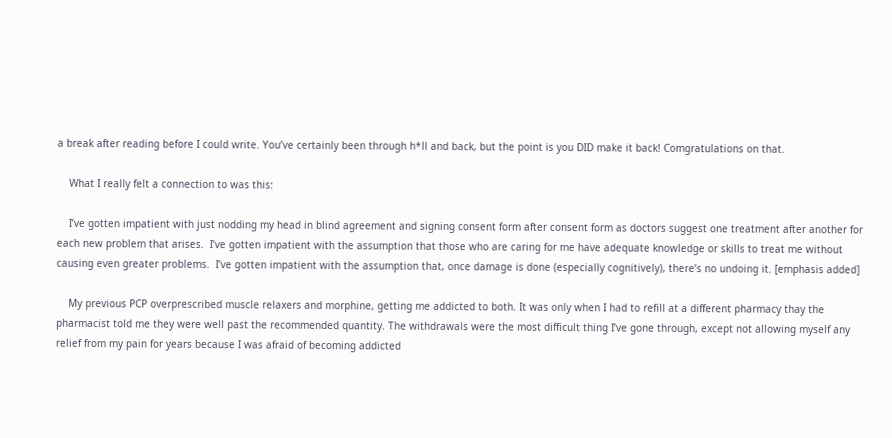a break after reading before I could write. You’ve certainly been through h*ll and back, but the point is you DID make it back! Comgratulations on that.

    What I really felt a connection to was this:

    I’ve gotten impatient with just nodding my head in blind agreement and signing consent form after consent form as doctors suggest one treatment after another for each new problem that arises.  I’ve gotten impatient with the assumption that those who are caring for me have adequate knowledge or skills to treat me without causing even greater problems.  I’ve gotten impatient with the assumption that, once damage is done (especially cognitively), there’s no undoing it. [emphasis added]

    My previous PCP overprescribed muscle relaxers and morphine, getting me addicted to both. It was only when I had to refill at a different pharmacy thay the pharmacist told me they were well past the recommended quantity. The withdrawals were the most difficult thing I’ve gone through, except not allowing myself any relief from my pain for years because I was afraid of becoming addicted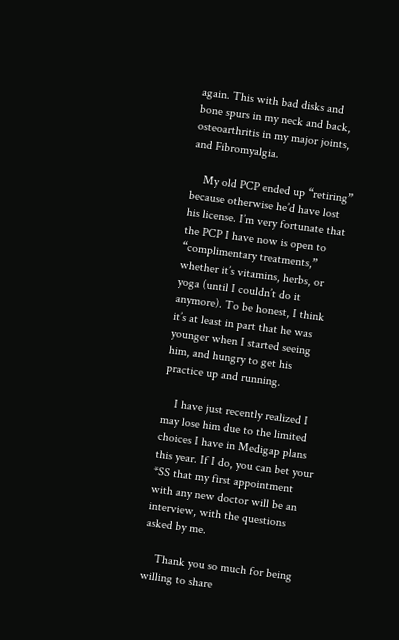again. This with bad disks and bone spurs in my neck and back, osteoarthritis in my major joints, and Fibromyalgia.

    My old PCP ended up “retiring” because otherwise he’d have lost his license. I’m very fortunate that the PCP I have now is open to “complimentary treatments,” whether it’s vitamins, herbs, or yoga (until I couldn’t do it anymore). To be honest, I think it’s at least in part that he was younger when I started seeing him, and hungry to get his practice up and running.

    I have just recently realized I may lose him due to the limited choices I have in Medigap plans this year. If I do, you can bet your *SS that my first appointment with any new doctor will be an interview, with the questions asked by me.

    Thank you so much for being willing to share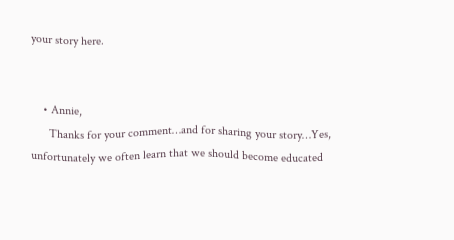your story here.


    • Annie,
      Thanks for your comment…and for sharing your story…Yes, unfortunately we often learn that we should become educated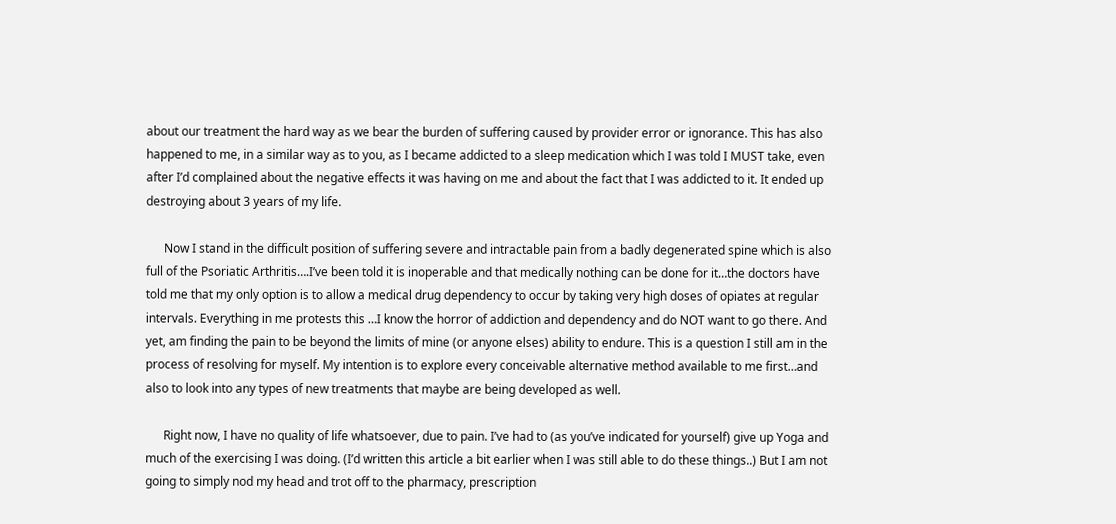about our treatment the hard way as we bear the burden of suffering caused by provider error or ignorance. This has also happened to me, in a similar way as to you, as I became addicted to a sleep medication which I was told I MUST take, even after I’d complained about the negative effects it was having on me and about the fact that I was addicted to it. It ended up destroying about 3 years of my life.

      Now I stand in the difficult position of suffering severe and intractable pain from a badly degenerated spine which is also full of the Psoriatic Arthritis….I’ve been told it is inoperable and that medically nothing can be done for it…the doctors have told me that my only option is to allow a medical drug dependency to occur by taking very high doses of opiates at regular intervals. Everything in me protests this …I know the horror of addiction and dependency and do NOT want to go there. And yet, am finding the pain to be beyond the limits of mine (or anyone elses) ability to endure. This is a question I still am in the process of resolving for myself. My intention is to explore every conceivable alternative method available to me first…and also to look into any types of new treatments that maybe are being developed as well.

      Right now, I have no quality of life whatsoever, due to pain. I’ve had to (as you’ve indicated for yourself) give up Yoga and much of the exercising I was doing. (I’d written this article a bit earlier when I was still able to do these things..) But I am not going to simply nod my head and trot off to the pharmacy, prescription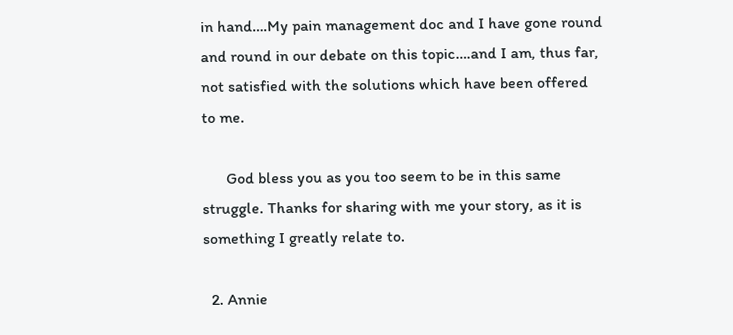in hand….My pain management doc and I have gone round and round in our debate on this topic….and I am, thus far, not satisfied with the solutions which have been offered to me.

      God bless you as you too seem to be in this same struggle. Thanks for sharing with me your story, as it is something I greatly relate to.

  2. Annie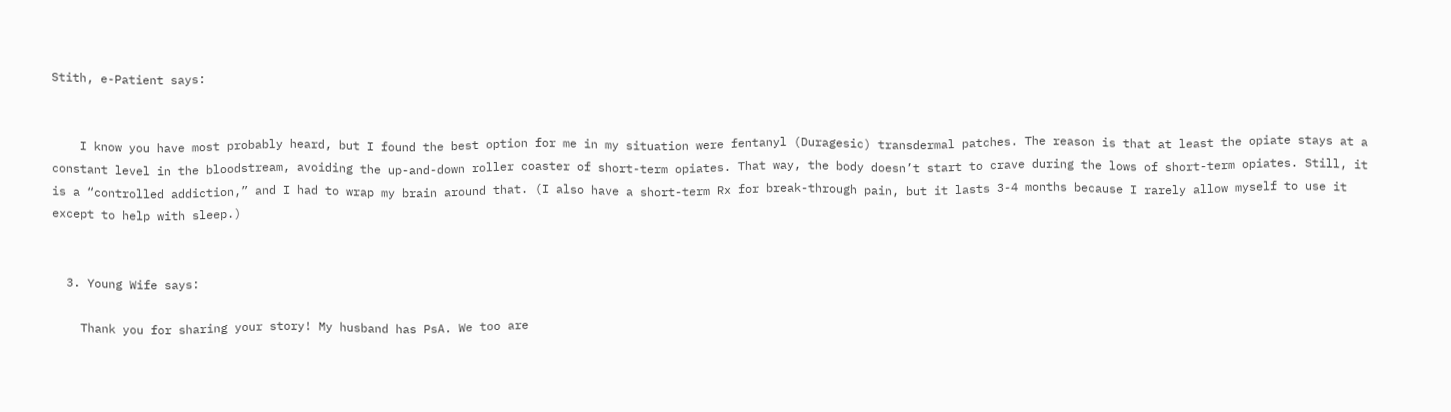Stith, e-Patient says:


    I know you have most probably heard, but I found the best option for me in my situation were fentanyl (Duragesic) transdermal patches. The reason is that at least the opiate stays at a constant level in the bloodstream, avoiding the up-and-down roller coaster of short-term opiates. That way, the body doesn’t start to crave during the lows of short-term opiates. Still, it is a “controlled addiction,” and I had to wrap my brain around that. (I also have a short-term Rx for break-through pain, but it lasts 3-4 months because I rarely allow myself to use it except to help with sleep.)


  3. Young Wife says:

    Thank you for sharing your story! My husband has PsA. We too are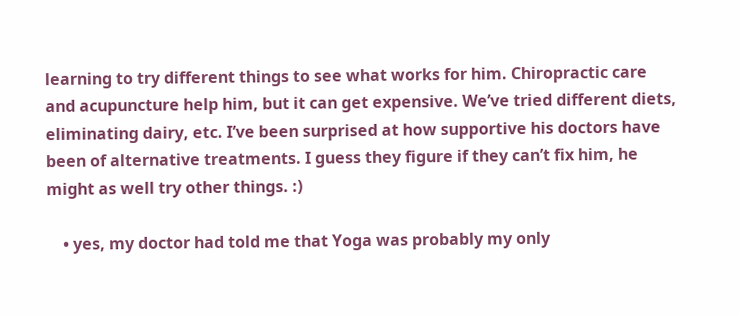learning to try different things to see what works for him. Chiropractic care and acupuncture help him, but it can get expensive. We’ve tried different diets, eliminating dairy, etc. I’ve been surprised at how supportive his doctors have been of alternative treatments. I guess they figure if they can’t fix him, he might as well try other things. :)

    • yes, my doctor had told me that Yoga was probably my only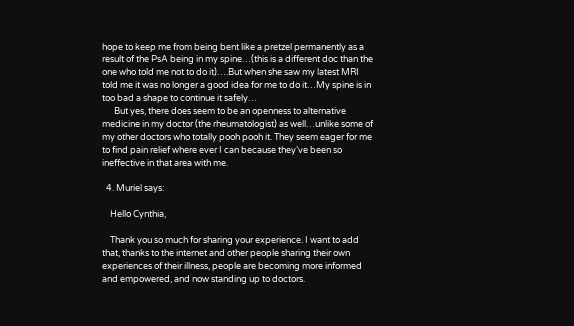hope to keep me from being bent like a pretzel permanently as a result of the PsA being in my spine…(this is a different doc than the one who told me not to do it)….But when she saw my latest MRI told me it was no longer a good idea for me to do it…My spine is in too bad a shape to continue it safely…
      But yes, there does seem to be an openness to alternative medicine in my doctor (the rheumatologist) as well…unlike some of my other doctors who totally pooh pooh it. They seem eager for me to find pain relief where ever I can because they’ve been so ineffective in that area with me.

  4. Muriel says:

    Hello Cynthia,

    Thank you so much for sharing your experience. I want to add that, thanks to the internet and other people sharing their own experiences of their illness, people are becoming more informed and empowered, and now standing up to doctors.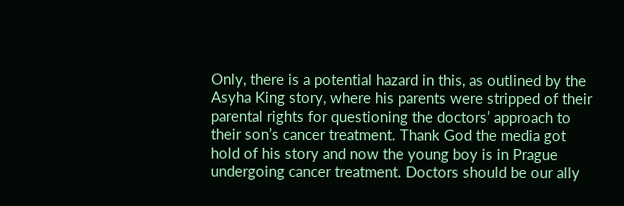Only, there is a potential hazard in this, as outlined by the Asyha King story, where his parents were stripped of their parental rights for questioning the doctors’ approach to their son’s cancer treatment. Thank God the media got hold of his story and now the young boy is in Prague undergoing cancer treatment. Doctors should be our ally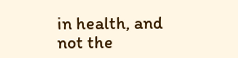in health, and not the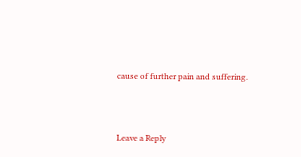cause of further pain and suffering.



Leave a Reply